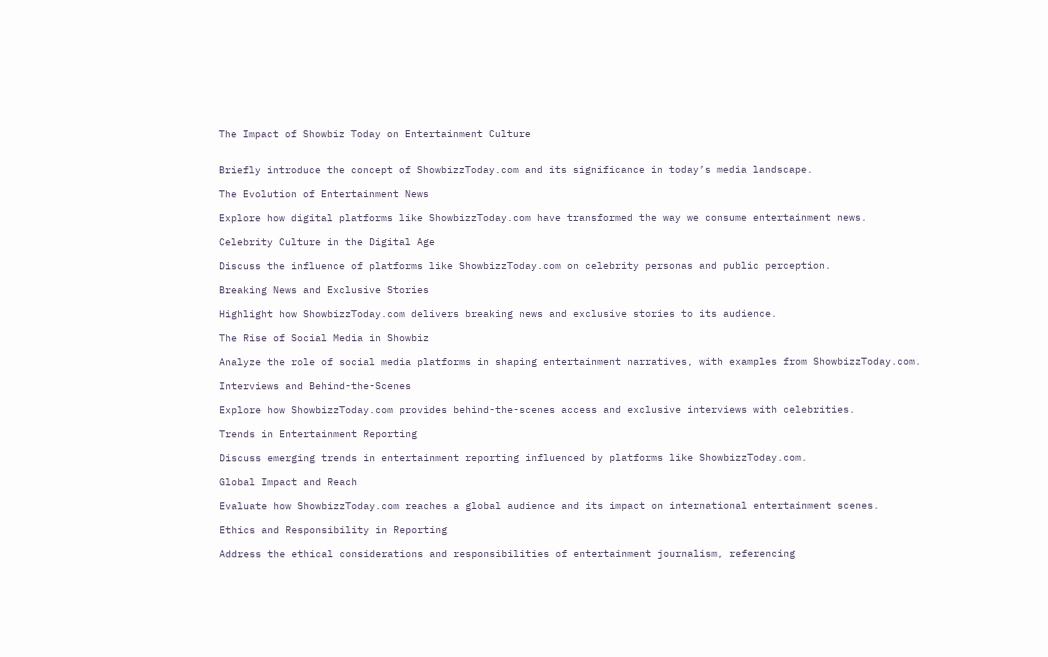The Impact of Showbiz Today on Entertainment Culture


Briefly introduce the concept of ShowbizzToday.com and its significance in today’s media landscape.

The Evolution of Entertainment News

Explore how digital platforms like ShowbizzToday.com have transformed the way we consume entertainment news.

Celebrity Culture in the Digital Age

Discuss the influence of platforms like ShowbizzToday.com on celebrity personas and public perception.

Breaking News and Exclusive Stories

Highlight how ShowbizzToday.com delivers breaking news and exclusive stories to its audience.

The Rise of Social Media in Showbiz

Analyze the role of social media platforms in shaping entertainment narratives, with examples from ShowbizzToday.com.

Interviews and Behind-the-Scenes

Explore how ShowbizzToday.com provides behind-the-scenes access and exclusive interviews with celebrities.

Trends in Entertainment Reporting

Discuss emerging trends in entertainment reporting influenced by platforms like ShowbizzToday.com.

Global Impact and Reach

Evaluate how ShowbizzToday.com reaches a global audience and its impact on international entertainment scenes.

Ethics and Responsibility in Reporting

Address the ethical considerations and responsibilities of entertainment journalism, referencing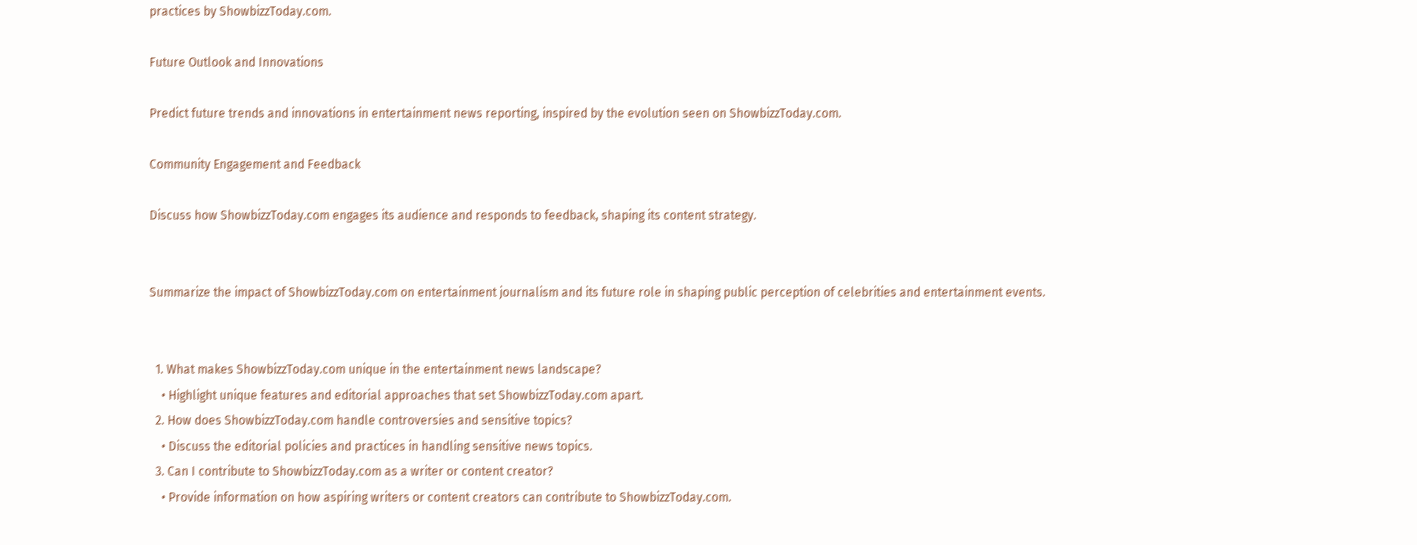practices by ShowbizzToday.com.

Future Outlook and Innovations

Predict future trends and innovations in entertainment news reporting, inspired by the evolution seen on ShowbizzToday.com.

Community Engagement and Feedback

Discuss how ShowbizzToday.com engages its audience and responds to feedback, shaping its content strategy.


Summarize the impact of ShowbizzToday.com on entertainment journalism and its future role in shaping public perception of celebrities and entertainment events.


  1. What makes ShowbizzToday.com unique in the entertainment news landscape?
    • Highlight unique features and editorial approaches that set ShowbizzToday.com apart.
  2. How does ShowbizzToday.com handle controversies and sensitive topics?
    • Discuss the editorial policies and practices in handling sensitive news topics.
  3. Can I contribute to ShowbizzToday.com as a writer or content creator?
    • Provide information on how aspiring writers or content creators can contribute to ShowbizzToday.com.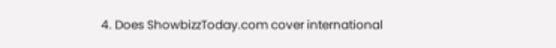4. Does ShowbizzToday.com cover international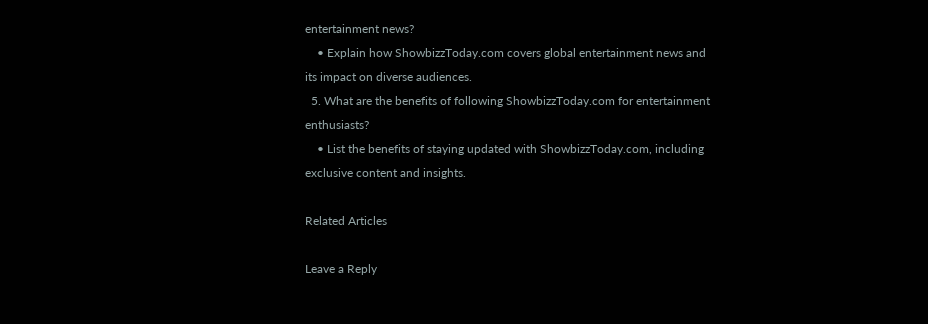entertainment news?
    • Explain how ShowbizzToday.com covers global entertainment news and its impact on diverse audiences.
  5. What are the benefits of following ShowbizzToday.com for entertainment enthusiasts?
    • List the benefits of staying updated with ShowbizzToday.com, including exclusive content and insights.

Related Articles

Leave a Reply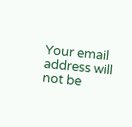Your email address will not be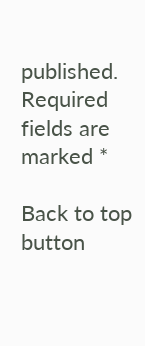published. Required fields are marked *

Back to top button